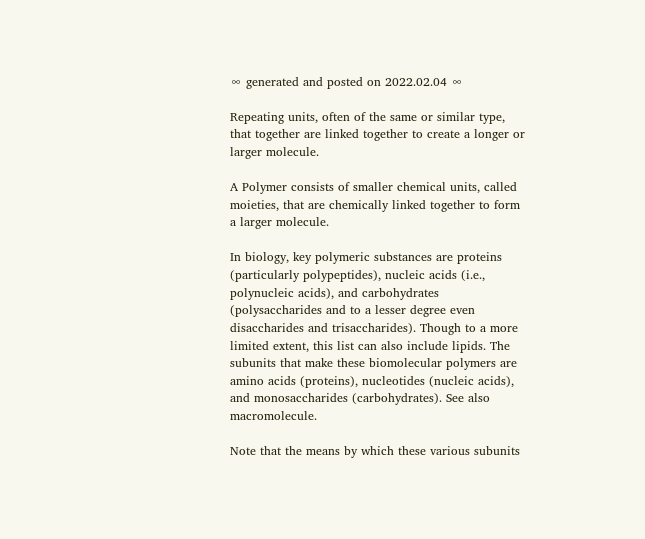∞ generated and posted on 2022.02.04 ∞

Repeating units, often of the same or similar type, that together are linked together to create a longer or larger molecule.

A Polymer consists of smaller chemical units, called moieties, that are chemically linked together to form a larger molecule.

In biology, key polymeric substances are proteins (particularly polypeptides), nucleic acids (i.e., polynucleic acids), and carbohydrates (polysaccharides and to a lesser degree even disaccharides and trisaccharides). Though to a more limited extent, this list can also include lipids. The subunits that make these biomolecular polymers are amino acids (proteins), nucleotides (nucleic acids), and monosaccharides (carbohydrates). See also macromolecule.

Note that the means by which these various subunits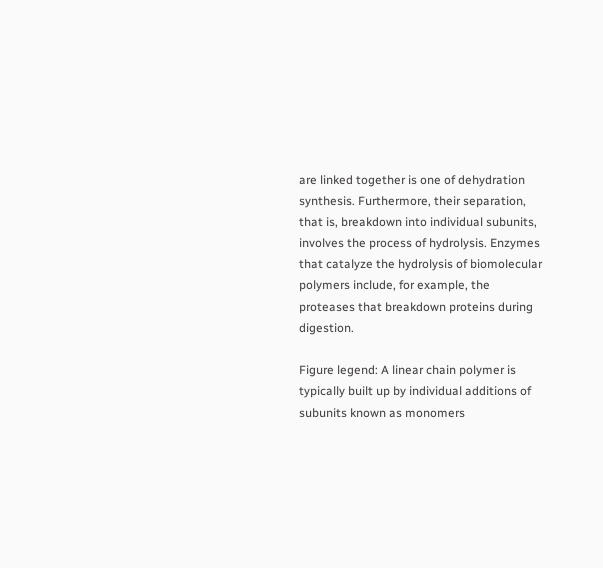are linked together is one of dehydration synthesis. Furthermore, their separation, that is, breakdown into individual subunits, involves the process of hydrolysis. Enzymes that catalyze the hydrolysis of biomolecular polymers include, for example, the proteases that breakdown proteins during digestion.

Figure legend: A linear chain polymer is typically built up by individual additions of subunits known as monomers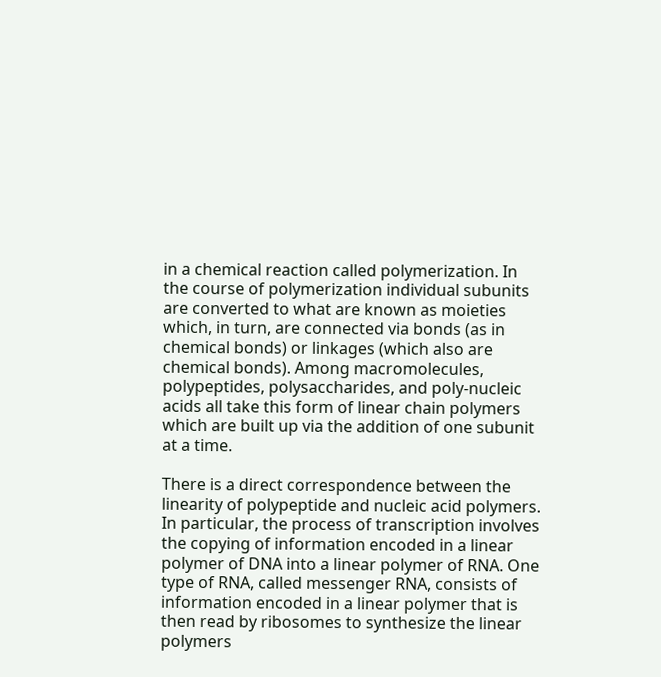in a chemical reaction called polymerization. In the course of polymerization individual subunits are converted to what are known as moieties which, in turn, are connected via bonds (as in chemical bonds) or linkages (which also are chemical bonds). Among macromolecules, polypeptides, polysaccharides, and poly-nucleic acids all take this form of linear chain polymers which are built up via the addition of one subunit at a time.

There is a direct correspondence between the linearity of polypeptide and nucleic acid polymers. In particular, the process of transcription involves the copying of information encoded in a linear polymer of DNA into a linear polymer of RNA. One type of RNA, called messenger RNA, consists of information encoded in a linear polymer that is then read by ribosomes to synthesize the linear polymers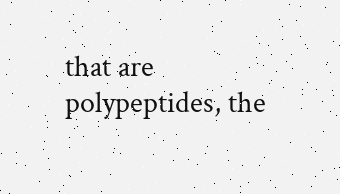that are polypeptides, the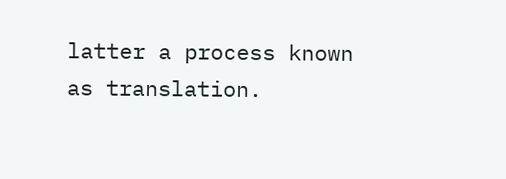latter a process known as translation.